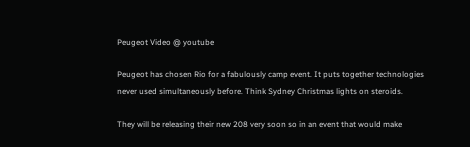Peugeot Video @ youtube

Peugeot has chosen Rio for a fabulously camp event. It puts together technologies never used simultaneously before. Think Sydney Christmas lights on steroids.

They will be releasing their new 208 very soon so in an event that would make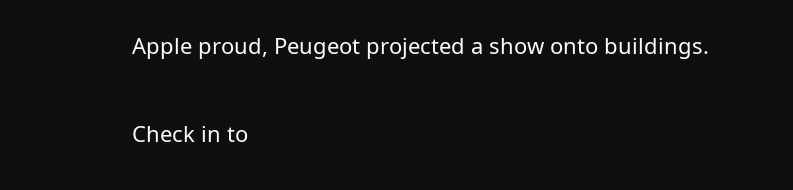Apple proud, Peugeot projected a show onto buildings.

Check in to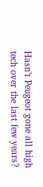Hasn’t Peugeot gone all high tech over the last few years?